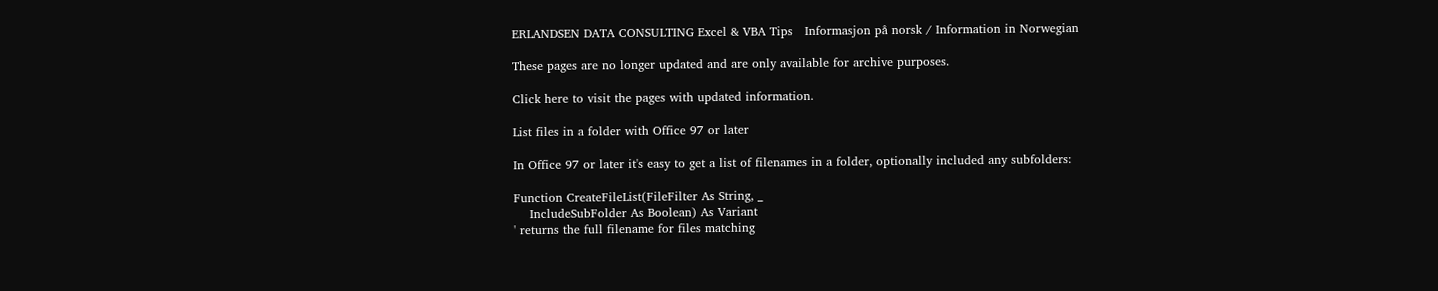ERLANDSEN DATA CONSULTING Excel & VBA Tips   Informasjon på norsk / Information in Norwegian

These pages are no longer updated and are only available for archive purposes.

Click here to visit the pages with updated information.

List files in a folder with Office 97 or later

In Office 97 or later it's easy to get a list of filenames in a folder, optionally included any subfolders:

Function CreateFileList(FileFilter As String, _
    IncludeSubFolder As Boolean) As Variant
' returns the full filename for files matching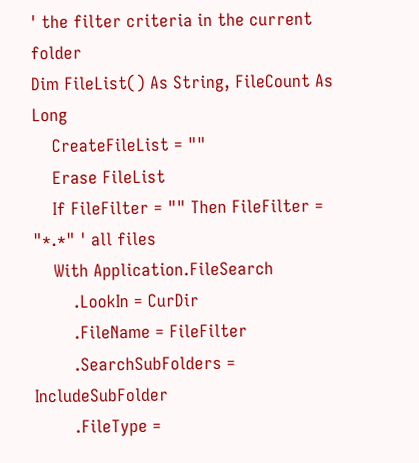' the filter criteria in the current folder
Dim FileList() As String, FileCount As Long
    CreateFileList = ""
    Erase FileList
    If FileFilter = "" Then FileFilter = "*.*" ' all files
    With Application.FileSearch
        .LookIn = CurDir
        .FileName = FileFilter
        .SearchSubFolders = IncludeSubFolder
        .FileType =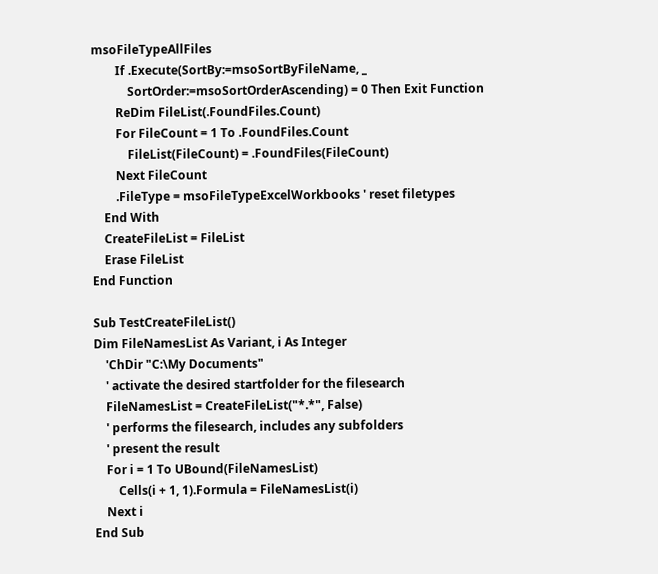msoFileTypeAllFiles
        If .Execute(SortBy:=msoSortByFileName, _
            SortOrder:=msoSortOrderAscending) = 0 Then Exit Function
        ReDim FileList(.FoundFiles.Count)
        For FileCount = 1 To .FoundFiles.Count
            FileList(FileCount) = .FoundFiles(FileCount)
        Next FileCount
        .FileType = msoFileTypeExcelWorkbooks ' reset filetypes
    End With
    CreateFileList = FileList
    Erase FileList
End Function

Sub TestCreateFileList()
Dim FileNamesList As Variant, i As Integer
    'ChDir "C:\My Documents"
    ' activate the desired startfolder for the filesearch
    FileNamesList = CreateFileList("*.*", False)
    ' performs the filesearch, includes any subfolders
    ' present the result
    For i = 1 To UBound(FileNamesList)
        Cells(i + 1, 1).Formula = FileNamesList(i)
    Next i
End Sub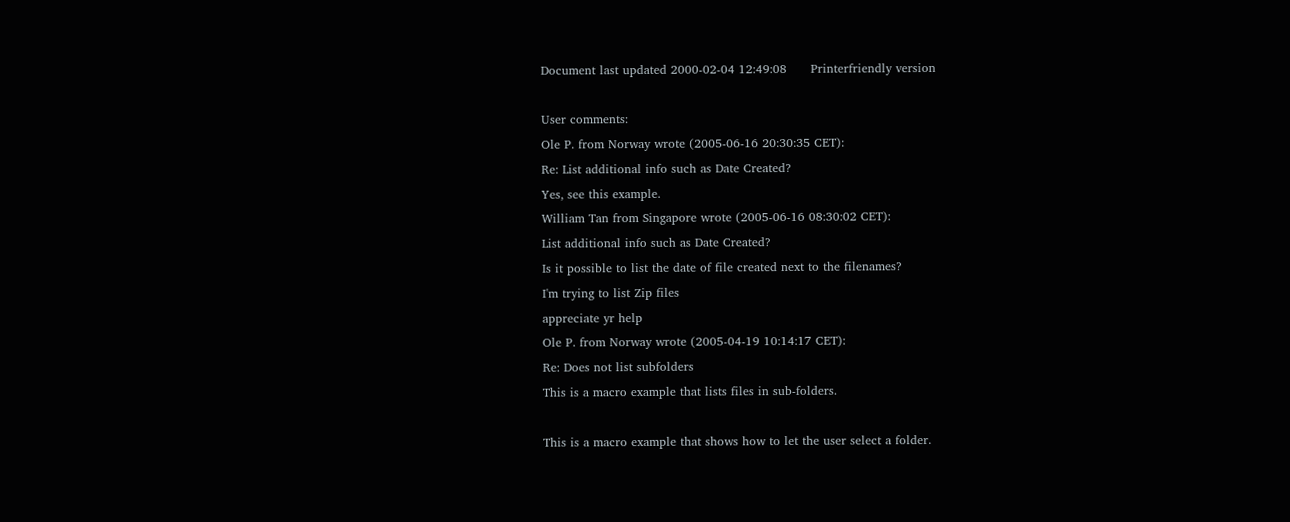Document last updated 2000-02-04 12:49:08      Printerfriendly version

User comments:
Ole P. from Norway wrote (2005-06-16 20:30:35 CET):
Re: List additional info such as Date Created?
Yes, see this example.
William Tan from Singapore wrote (2005-06-16 08:30:02 CET):
List additional info such as Date Created?
Is it possible to list the date of file created next to the filenames?
I'm trying to list Zip files
appreciate yr help
Ole P. from Norway wrote (2005-04-19 10:14:17 CET):
Re: Does not list subfolders
This is a macro example that lists files in sub-folders.

This is a macro example that shows how to let the user select a folder.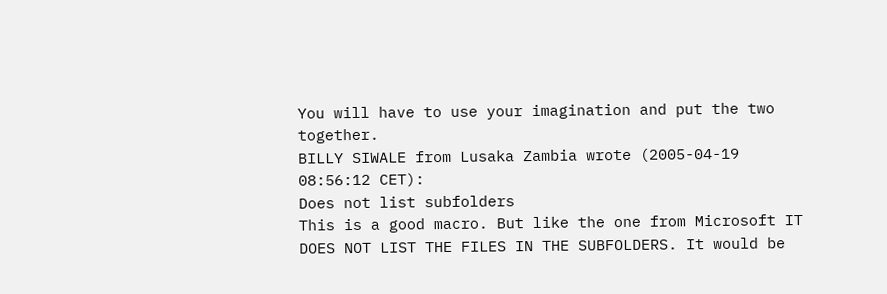You will have to use your imagination and put the two together.
BILLY SIWALE from Lusaka Zambia wrote (2005-04-19 08:56:12 CET):
Does not list subfolders
This is a good macro. But like the one from Microsoft IT DOES NOT LIST THE FILES IN THE SUBFOLDERS. It would be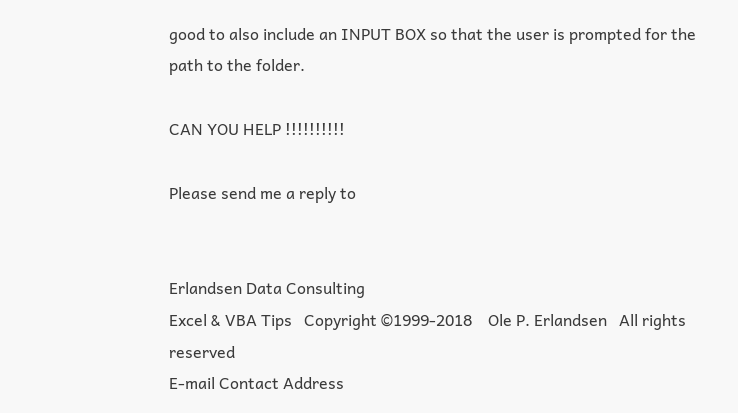good to also include an INPUT BOX so that the user is prompted for the path to the folder.

CAN YOU HELP !!!!!!!!!!

Please send me a reply to


Erlandsen Data Consulting
Excel & VBA Tips   Copyright ©1999-2018    Ole P. Erlandsen   All rights reserved
E-mail Contact Address